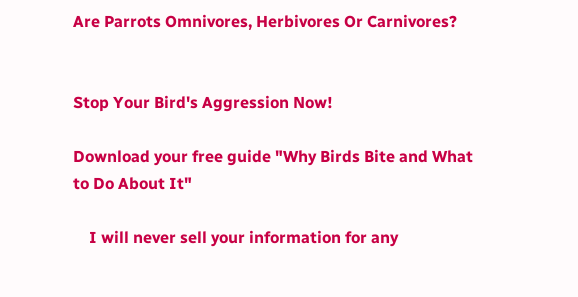Are Parrots Omnivores, Herbivores Or Carnivores?


Stop Your Bird's Aggression Now!

Download your free guide "Why Birds Bite and What to Do About It"

    I will never sell your information for any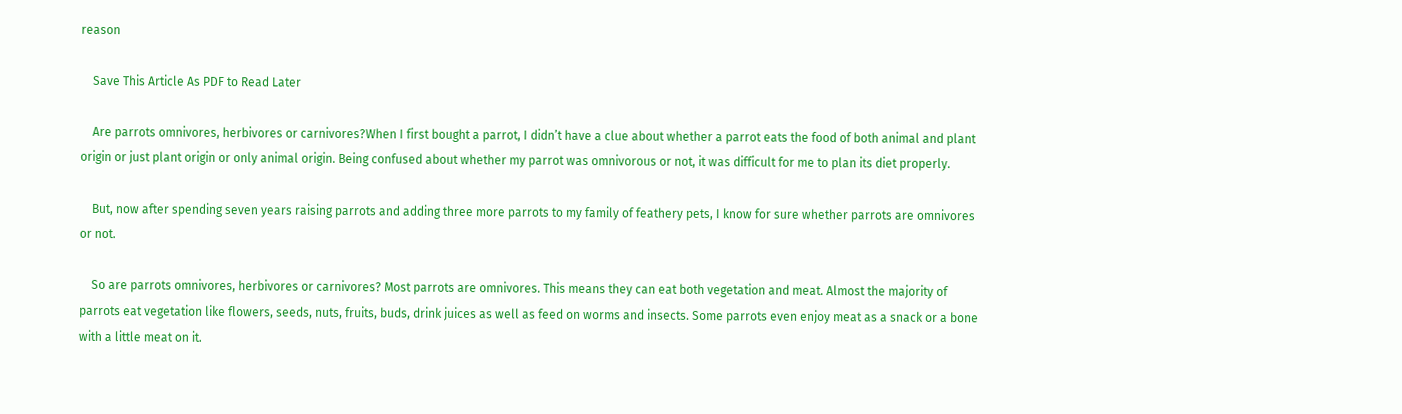reason

    Save This Article As PDF to Read Later

    Are parrots omnivores, herbivores or carnivores?When I first bought a parrot, I didn’t have a clue about whether a parrot eats the food of both animal and plant origin or just plant origin or only animal origin. Being confused about whether my parrot was omnivorous or not, it was difficult for me to plan its diet properly.

    But, now after spending seven years raising parrots and adding three more parrots to my family of feathery pets, I know for sure whether parrots are omnivores or not.

    So are parrots omnivores, herbivores or carnivores? Most parrots are omnivores. This means they can eat both vegetation and meat. Almost the majority of parrots eat vegetation like flowers, seeds, nuts, fruits, buds, drink juices as well as feed on worms and insects. Some parrots even enjoy meat as a snack or a bone with a little meat on it.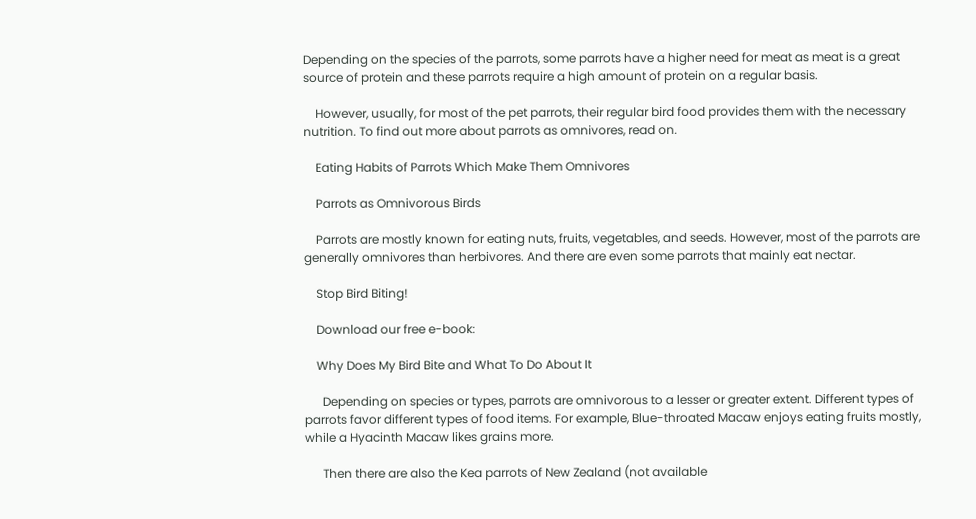Depending on the species of the parrots, some parrots have a higher need for meat as meat is a great source of protein and these parrots require a high amount of protein on a regular basis.

    However, usually, for most of the pet parrots, their regular bird food provides them with the necessary nutrition. To find out more about parrots as omnivores, read on.

    Eating Habits of Parrots Which Make Them Omnivores

    Parrots as Omnivorous Birds

    Parrots are mostly known for eating nuts, fruits, vegetables, and seeds. However, most of the parrots are generally omnivores than herbivores. And there are even some parrots that mainly eat nectar.

    Stop Bird Biting!

    Download our free e-book:

    Why Does My Bird Bite and What To Do About It

      Depending on species or types, parrots are omnivorous to a lesser or greater extent. Different types of parrots favor different types of food items. For example, Blue-throated Macaw enjoys eating fruits mostly, while a Hyacinth Macaw likes grains more.

      Then there are also the Kea parrots of New Zealand (not available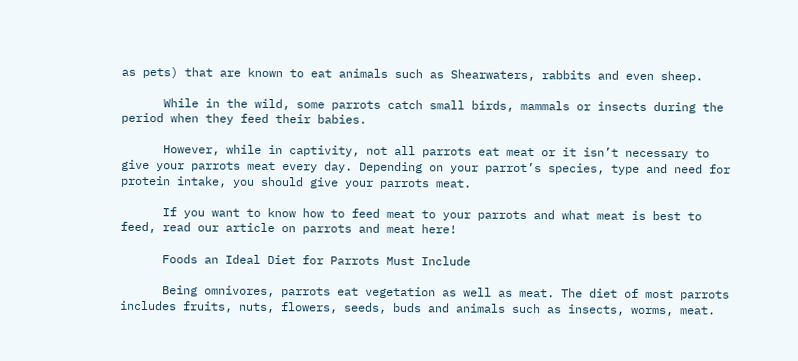as pets) that are known to eat animals such as Shearwaters, rabbits and even sheep.

      While in the wild, some parrots catch small birds, mammals or insects during the period when they feed their babies.

      However, while in captivity, not all parrots eat meat or it isn’t necessary to give your parrots meat every day. Depending on your parrot’s species, type and need for protein intake, you should give your parrots meat.

      If you want to know how to feed meat to your parrots and what meat is best to feed, read our article on parrots and meat here!

      Foods an Ideal Diet for Parrots Must Include

      Being omnivores, parrots eat vegetation as well as meat. The diet of most parrots includes fruits, nuts, flowers, seeds, buds and animals such as insects, worms, meat.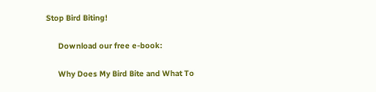Stop Bird Biting!

      Download our free e-book:

      Why Does My Bird Bite and What To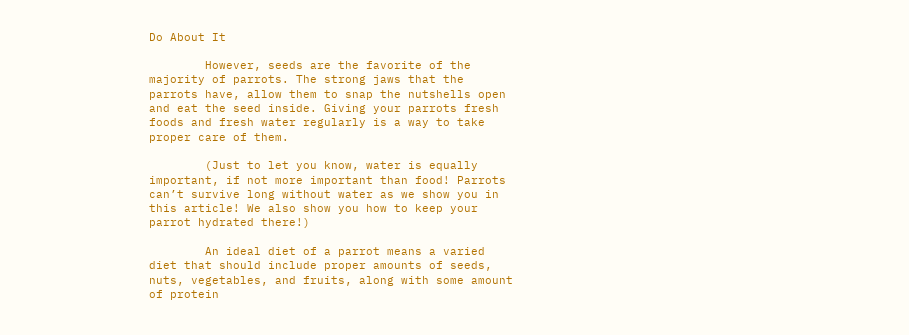Do About It

        However, seeds are the favorite of the majority of parrots. The strong jaws that the parrots have, allow them to snap the nutshells open and eat the seed inside. Giving your parrots fresh foods and fresh water regularly is a way to take proper care of them.

        (Just to let you know, water is equally important, if not more important than food! Parrots can’t survive long without water as we show you in this article! We also show you how to keep your parrot hydrated there!)

        An ideal diet of a parrot means a varied diet that should include proper amounts of seeds, nuts, vegetables, and fruits, along with some amount of protein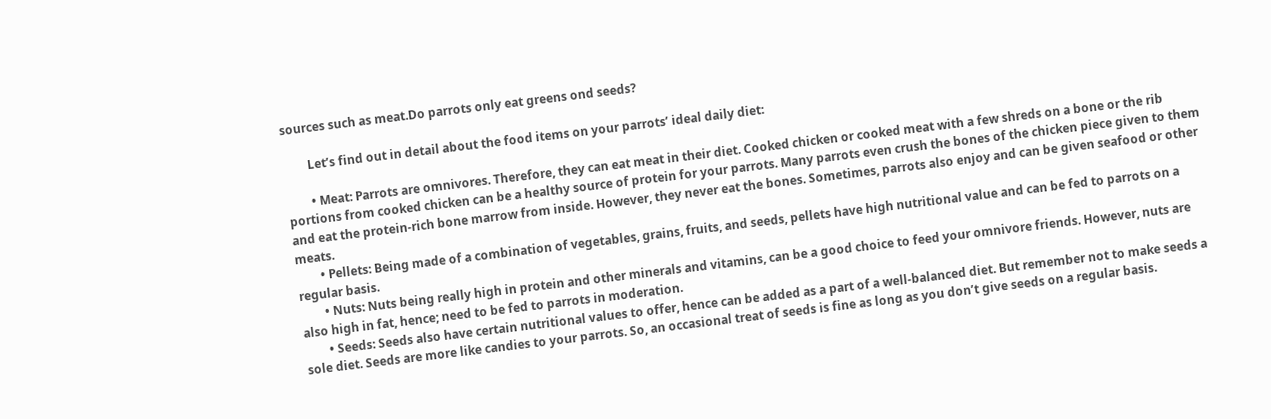sources such as meat.Do parrots only eat greens ond seeds?

        Let’s find out in detail about the food items on your parrots’ ideal daily diet:

        • Meat: Parrots are omnivores. Therefore, they can eat meat in their diet. Cooked chicken or cooked meat with a few shreds on a bone or the rib portions from cooked chicken can be a healthy source of protein for your parrots. Many parrots even crush the bones of the chicken piece given to them and eat the protein-rich bone marrow from inside. However, they never eat the bones. Sometimes, parrots also enjoy and can be given seafood or other meats.
        • Pellets: Being made of a combination of vegetables, grains, fruits, and seeds, pellets have high nutritional value and can be fed to parrots on a regular basis.
        • Nuts: Nuts being really high in protein and other minerals and vitamins, can be a good choice to feed your omnivore friends. However, nuts are also high in fat, hence; need to be fed to parrots in moderation.
        • Seeds: Seeds also have certain nutritional values to offer, hence can be added as a part of a well-balanced diet. But remember not to make seeds a sole diet. Seeds are more like candies to your parrots. So, an occasional treat of seeds is fine as long as you don’t give seeds on a regular basis.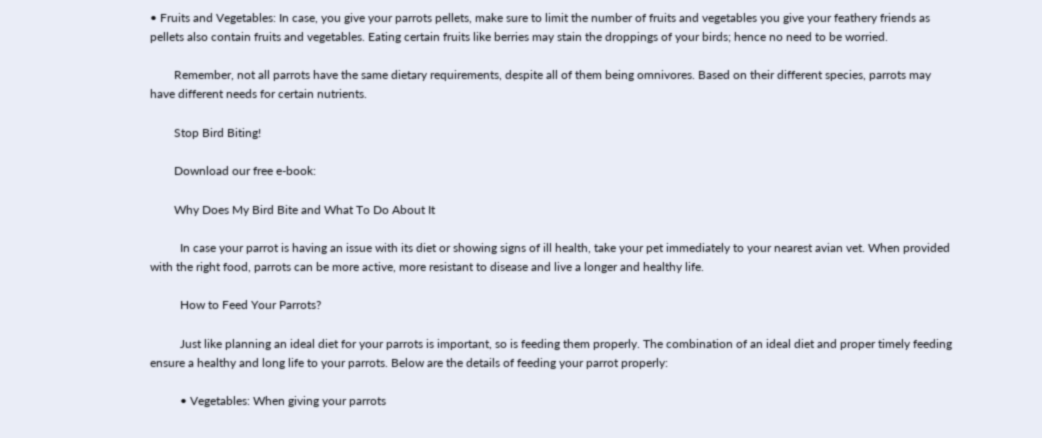• Fruits and Vegetables: In case, you give your parrots pellets, make sure to limit the number of fruits and vegetables you give your feathery friends as pellets also contain fruits and vegetables. Eating certain fruits like berries may stain the droppings of your birds; hence no need to be worried.

        Remember, not all parrots have the same dietary requirements, despite all of them being omnivores. Based on their different species, parrots may have different needs for certain nutrients.

        Stop Bird Biting!

        Download our free e-book:

        Why Does My Bird Bite and What To Do About It

          In case your parrot is having an issue with its diet or showing signs of ill health, take your pet immediately to your nearest avian vet. When provided with the right food, parrots can be more active, more resistant to disease and live a longer and healthy life.

          How to Feed Your Parrots?

          Just like planning an ideal diet for your parrots is important, so is feeding them properly. The combination of an ideal diet and proper timely feeding ensure a healthy and long life to your parrots. Below are the details of feeding your parrot properly:

          • Vegetables: When giving your parrots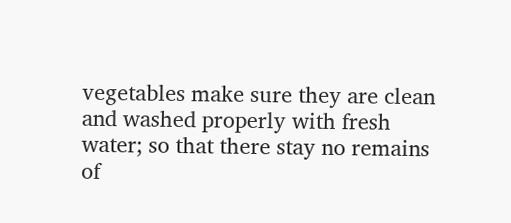vegetables make sure they are clean and washed properly with fresh water; so that there stay no remains of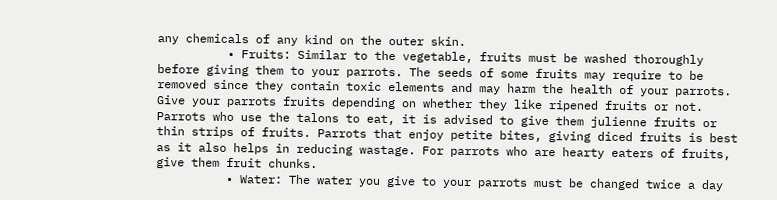any chemicals of any kind on the outer skin.
          • Fruits: Similar to the vegetable, fruits must be washed thoroughly before giving them to your parrots. The seeds of some fruits may require to be removed since they contain toxic elements and may harm the health of your parrots. Give your parrots fruits depending on whether they like ripened fruits or not. Parrots who use the talons to eat, it is advised to give them julienne fruits or thin strips of fruits. Parrots that enjoy petite bites, giving diced fruits is best as it also helps in reducing wastage. For parrots who are hearty eaters of fruits, give them fruit chunks.
          • Water: The water you give to your parrots must be changed twice a day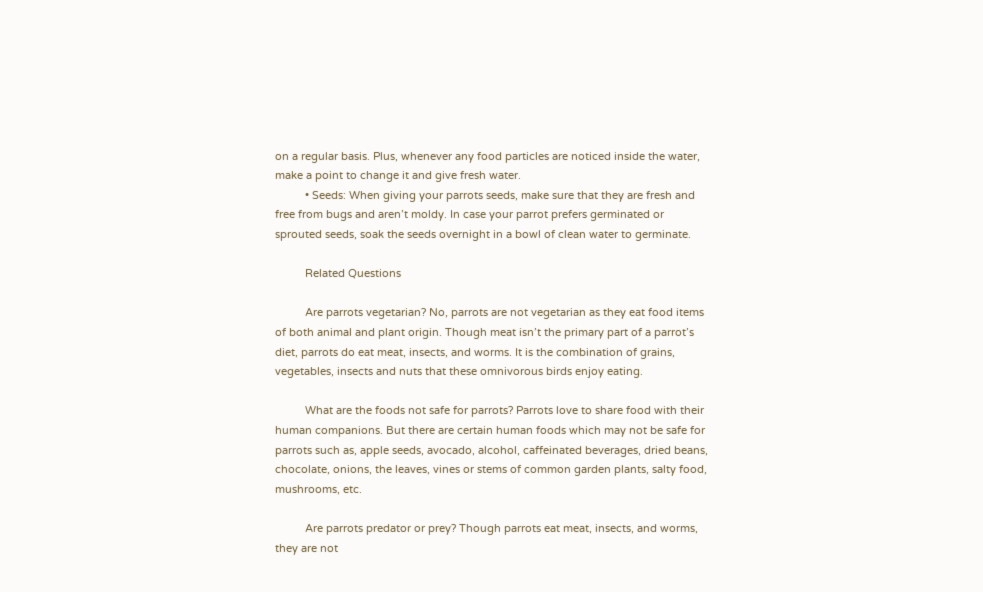on a regular basis. Plus, whenever any food particles are noticed inside the water, make a point to change it and give fresh water.
          • Seeds: When giving your parrots seeds, make sure that they are fresh and free from bugs and aren’t moldy. In case your parrot prefers germinated or sprouted seeds, soak the seeds overnight in a bowl of clean water to germinate.

          Related Questions

          Are parrots vegetarian? No, parrots are not vegetarian as they eat food items of both animal and plant origin. Though meat isn’t the primary part of a parrot’s diet, parrots do eat meat, insects, and worms. It is the combination of grains, vegetables, insects and nuts that these omnivorous birds enjoy eating.

          What are the foods not safe for parrots? Parrots love to share food with their human companions. But there are certain human foods which may not be safe for parrots such as, apple seeds, avocado, alcohol, caffeinated beverages, dried beans, chocolate, onions, the leaves, vines or stems of common garden plants, salty food, mushrooms, etc.

          Are parrots predator or prey? Though parrots eat meat, insects, and worms, they are not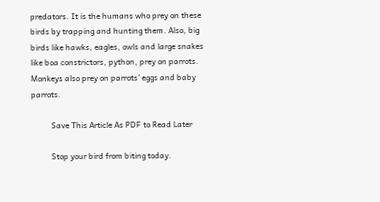predators. It is the humans who prey on these birds by trapping and hunting them. Also, big birds like hawks, eagles, owls and large snakes like boa constrictors, python, prey on parrots. Monkeys also prey on parrots’ eggs and baby parrots.

          Save This Article As PDF to Read Later

          Stop your bird from biting today.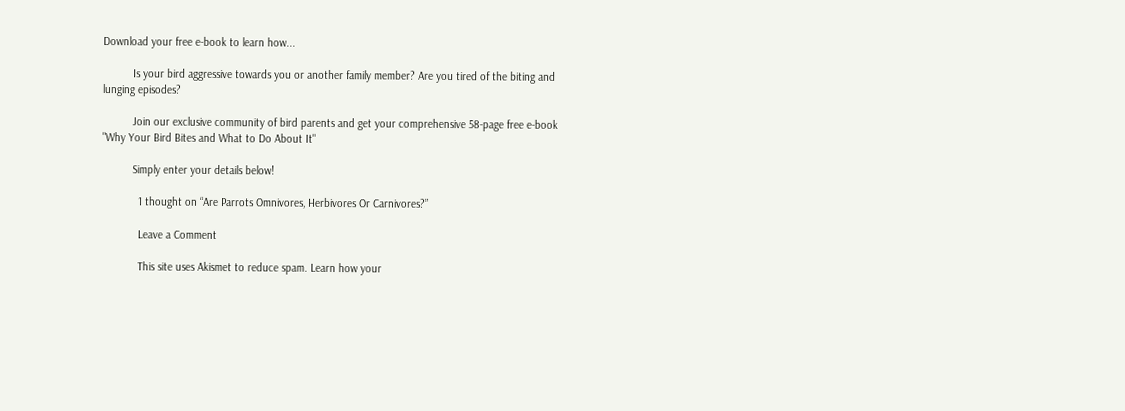Download your free e-book to learn how...

          Is your bird aggressive towards you or another family member? Are you tired of the biting and lunging episodes?

          Join our exclusive community of bird parents and get your comprehensive 58-page free e-book "Why Your Bird Bites and What to Do About It"

          Simply enter your details below!

            1 thought on “Are Parrots Omnivores, Herbivores Or Carnivores?”

            Leave a Comment

            This site uses Akismet to reduce spam. Learn how your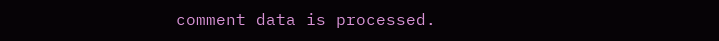comment data is processed.